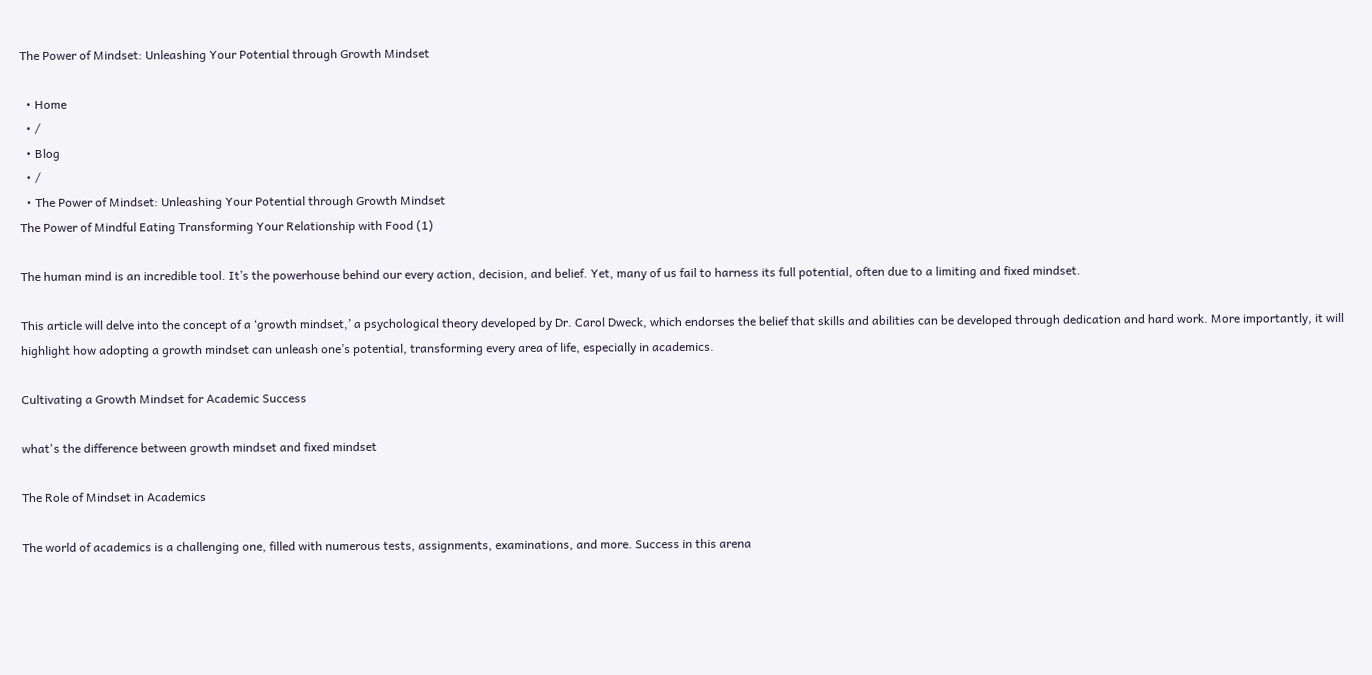The Power of Mindset: Unleashing Your Potential through Growth Mindset

  • Home
  • /
  • Blog
  • /
  • The Power of Mindset: Unleashing Your Potential through Growth Mindset
The Power of Mindful Eating Transforming Your Relationship with Food (1)

The human mind is an incredible tool. It’s the powerhouse behind our every action, decision, and belief. Yet, many of us fail to harness its full potential, often due to a limiting and fixed mindset.

This article will delve into the concept of a ‘growth mindset,’ a psychological theory developed by Dr. Carol Dweck, which endorses the belief that skills and abilities can be developed through dedication and hard work. More importantly, it will highlight how adopting a growth mindset can unleash one’s potential, transforming every area of life, especially in academics.

Cultivating a Growth Mindset for Academic Success

what's the difference between growth mindset and fixed mindset

The Role of Mindset in Academics

The world of academics is a challenging one, filled with numerous tests, assignments, examinations, and more. Success in this arena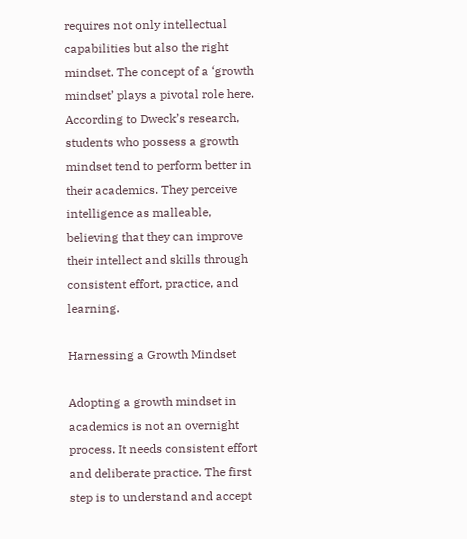requires not only intellectual capabilities but also the right mindset. The concept of a ‘growth mindset’ plays a pivotal role here. According to Dweck’s research, students who possess a growth mindset tend to perform better in their academics. They perceive intelligence as malleable, believing that they can improve their intellect and skills through consistent effort, practice, and learning.

Harnessing a Growth Mindset

Adopting a growth mindset in academics is not an overnight process. It needs consistent effort and deliberate practice. The first step is to understand and accept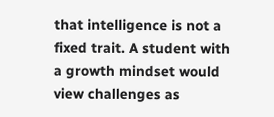that intelligence is not a fixed trait. A student with a growth mindset would view challenges as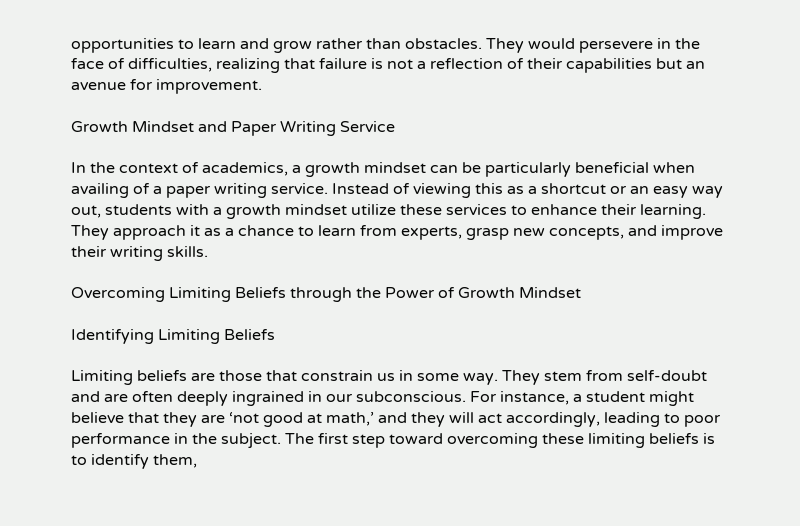opportunities to learn and grow rather than obstacles. They would persevere in the face of difficulties, realizing that failure is not a reflection of their capabilities but an avenue for improvement.

Growth Mindset and Paper Writing Service

In the context of academics, a growth mindset can be particularly beneficial when availing of a paper writing service. Instead of viewing this as a shortcut or an easy way out, students with a growth mindset utilize these services to enhance their learning. They approach it as a chance to learn from experts, grasp new concepts, and improve their writing skills.

Overcoming Limiting Beliefs through the Power of Growth Mindset

Identifying Limiting Beliefs

Limiting beliefs are those that constrain us in some way. They stem from self-doubt and are often deeply ingrained in our subconscious. For instance, a student might believe that they are ‘not good at math,’ and they will act accordingly, leading to poor performance in the subject. The first step toward overcoming these limiting beliefs is to identify them,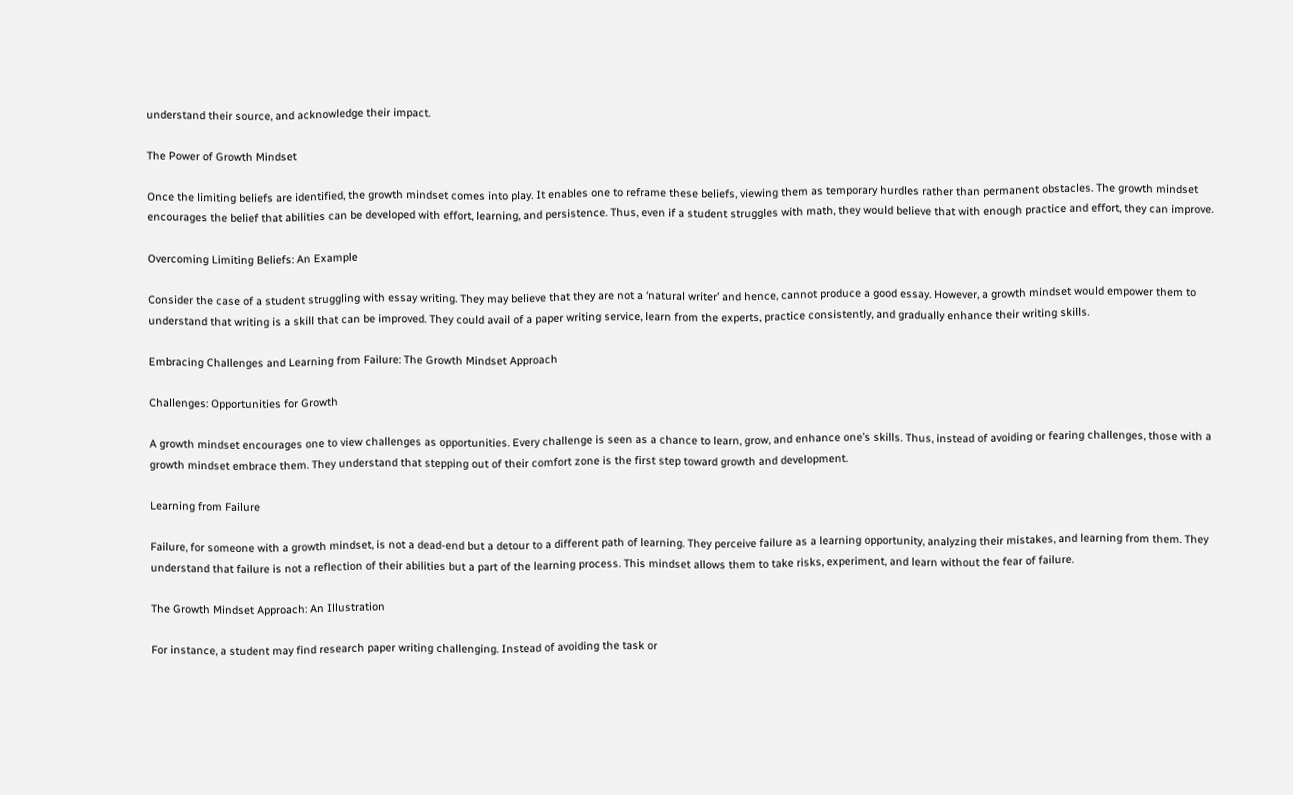understand their source, and acknowledge their impact.

The Power of Growth Mindset

Once the limiting beliefs are identified, the growth mindset comes into play. It enables one to reframe these beliefs, viewing them as temporary hurdles rather than permanent obstacles. The growth mindset encourages the belief that abilities can be developed with effort, learning, and persistence. Thus, even if a student struggles with math, they would believe that with enough practice and effort, they can improve.

Overcoming Limiting Beliefs: An Example

Consider the case of a student struggling with essay writing. They may believe that they are not a ‘natural writer’ and hence, cannot produce a good essay. However, a growth mindset would empower them to understand that writing is a skill that can be improved. They could avail of a paper writing service, learn from the experts, practice consistently, and gradually enhance their writing skills.

Embracing Challenges and Learning from Failure: The Growth Mindset Approach

Challenges: Opportunities for Growth

A growth mindset encourages one to view challenges as opportunities. Every challenge is seen as a chance to learn, grow, and enhance one’s skills. Thus, instead of avoiding or fearing challenges, those with a growth mindset embrace them. They understand that stepping out of their comfort zone is the first step toward growth and development.

Learning from Failure

Failure, for someone with a growth mindset, is not a dead-end but a detour to a different path of learning. They perceive failure as a learning opportunity, analyzing their mistakes, and learning from them. They understand that failure is not a reflection of their abilities but a part of the learning process. This mindset allows them to take risks, experiment, and learn without the fear of failure.

The Growth Mindset Approach: An Illustration

For instance, a student may find research paper writing challenging. Instead of avoiding the task or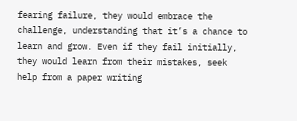fearing failure, they would embrace the challenge, understanding that it’s a chance to learn and grow. Even if they fail initially, they would learn from their mistakes, seek help from a paper writing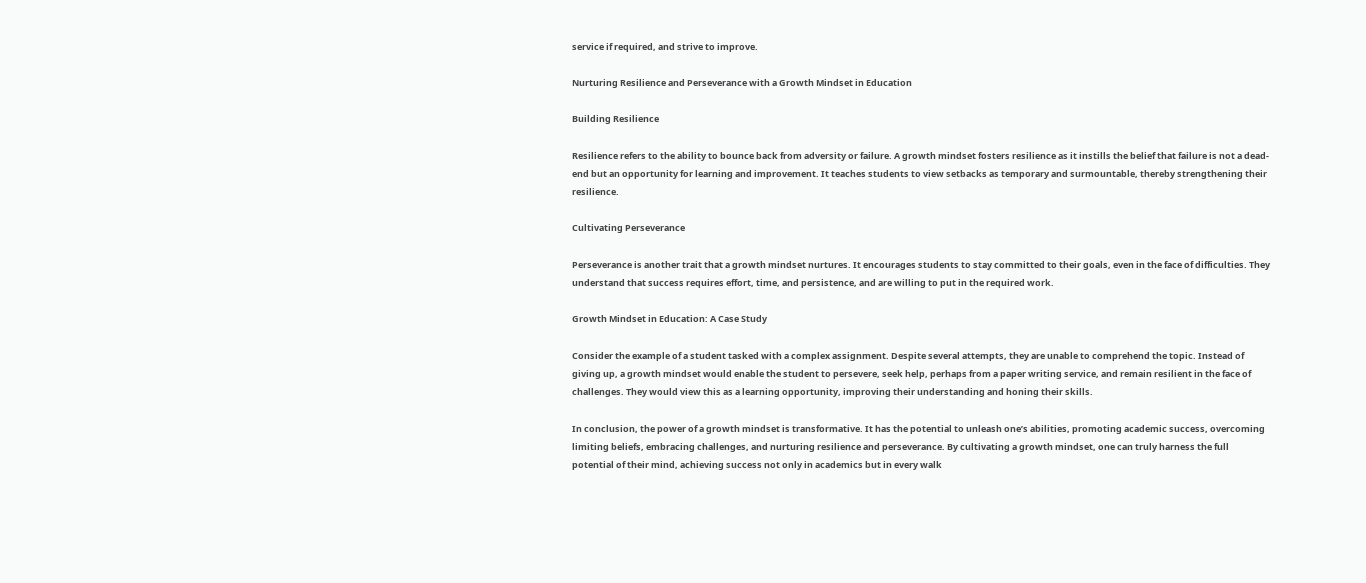service if required, and strive to improve.

Nurturing Resilience and Perseverance with a Growth Mindset in Education

Building Resilience

Resilience refers to the ability to bounce back from adversity or failure. A growth mindset fosters resilience as it instills the belief that failure is not a dead-end but an opportunity for learning and improvement. It teaches students to view setbacks as temporary and surmountable, thereby strengthening their resilience.

Cultivating Perseverance

Perseverance is another trait that a growth mindset nurtures. It encourages students to stay committed to their goals, even in the face of difficulties. They understand that success requires effort, time, and persistence, and are willing to put in the required work.

Growth Mindset in Education: A Case Study

Consider the example of a student tasked with a complex assignment. Despite several attempts, they are unable to comprehend the topic. Instead of giving up, a growth mindset would enable the student to persevere, seek help, perhaps from a paper writing service, and remain resilient in the face of challenges. They would view this as a learning opportunity, improving their understanding and honing their skills.

In conclusion, the power of a growth mindset is transformative. It has the potential to unleash one’s abilities, promoting academic success, overcoming limiting beliefs, embracing challenges, and nurturing resilience and perseverance. By cultivating a growth mindset, one can truly harness the full potential of their mind, achieving success not only in academics but in every walk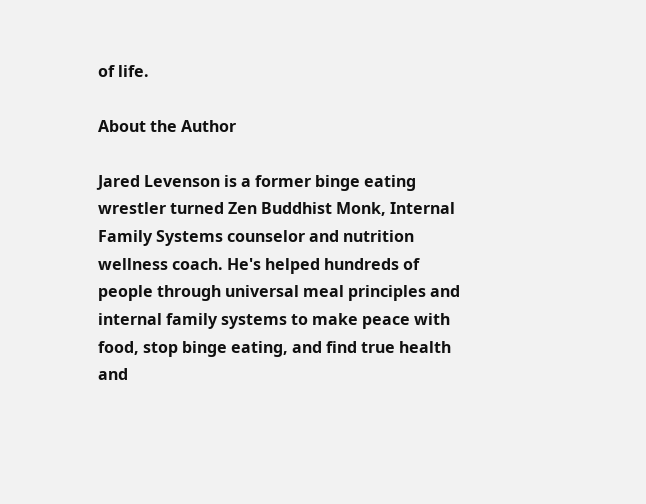of life.

About the Author

Jared Levenson is a former binge eating wrestler turned Zen Buddhist Monk, Internal Family Systems counselor and nutrition wellness coach. He's helped hundreds of people through universal meal principles and internal family systems to make peace with food, stop binge eating, and find true health and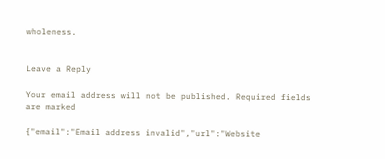wholeness.


Leave a Reply

Your email address will not be published. Required fields are marked

{"email":"Email address invalid","url":"Website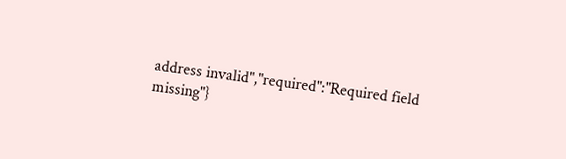address invalid","required":"Required field missing"}